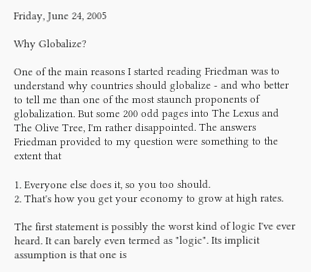Friday, June 24, 2005

Why Globalize?

One of the main reasons I started reading Friedman was to understand why countries should globalize - and who better to tell me than one of the most staunch proponents of globalization. But some 200 odd pages into The Lexus and The Olive Tree, I'm rather disappointed. The answers Friedman provided to my question were something to the extent that

1. Everyone else does it, so you too should.
2. That's how you get your economy to grow at high rates.

The first statement is possibly the worst kind of logic I've ever heard. It can barely even termed as "logic". Its implicit assumption is that one is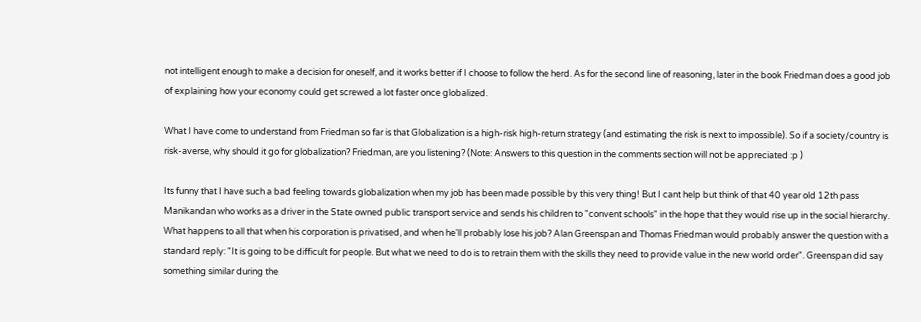not intelligent enough to make a decision for oneself, and it works better if I choose to follow the herd. As for the second line of reasoning, later in the book Friedman does a good job of explaining how your economy could get screwed a lot faster once globalized.

What I have come to understand from Friedman so far is that Globalization is a high-risk high-return strategy (and estimating the risk is next to impossible). So if a society/country is risk-averse, why should it go for globalization? Friedman, are you listening? (Note: Answers to this question in the comments section will not be appreciated :p )

Its funny that I have such a bad feeling towards globalization when my job has been made possible by this very thing! But I cant help but think of that 40 year old 12th pass Manikandan who works as a driver in the State owned public transport service and sends his children to "convent schools" in the hope that they would rise up in the social hierarchy. What happens to all that when his corporation is privatised, and when he'll probably lose his job? Alan Greenspan and Thomas Friedman would probably answer the question with a standard reply: "It is going to be difficult for people. But what we need to do is to retrain them with the skills they need to provide value in the new world order". Greenspan did say something similar during the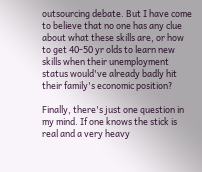outsourcing debate. But I have come to believe that no one has any clue about what these skills are, or how to get 40-50 yr olds to learn new skills when their unemployment status would've already badly hit their family's economic position?

Finally, there's just one question in my mind. If one knows the stick is real and a very heavy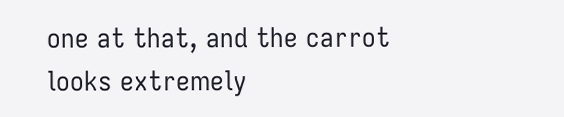one at that, and the carrot looks extremely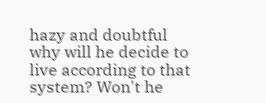hazy and doubtful why will he decide to live according to that system? Won't he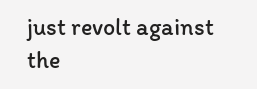just revolt against the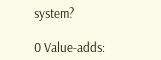system?

0 Value-adds: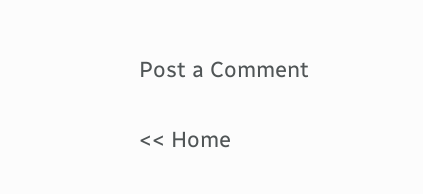Post a Comment

<< Home